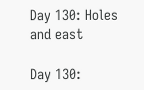Day 130: Holes and east

Day 130: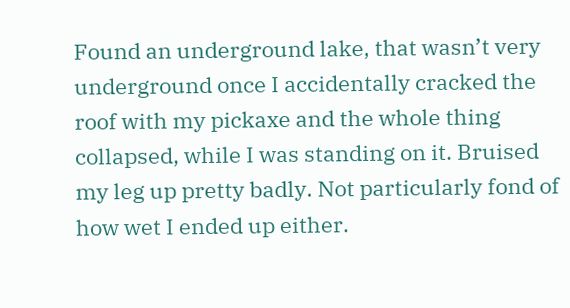Found an underground lake, that wasn’t very underground once I accidentally cracked the roof with my pickaxe and the whole thing collapsed, while I was standing on it. Bruised my leg up pretty badly. Not particularly fond of how wet I ended up either.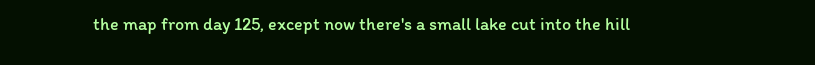the map from day 125, except now there's a small lake cut into the hill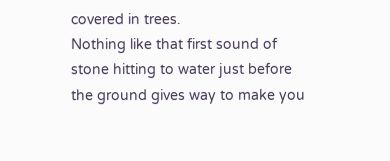covered in trees.
Nothing like that first sound of stone hitting to water just before the ground gives way to make you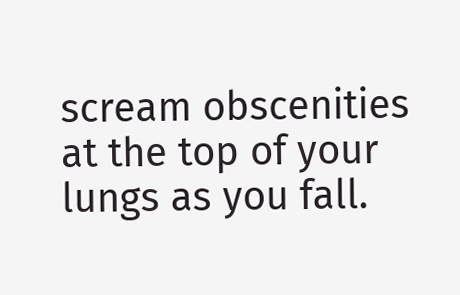scream obscenities at the top of your lungs as you fall.